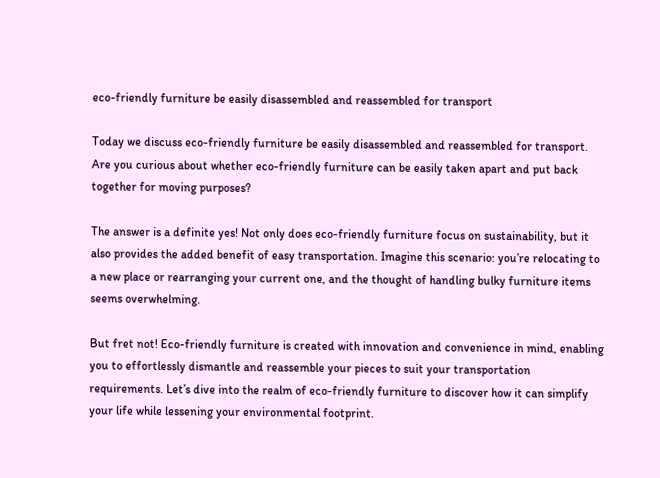eco-friendly furniture be easily disassembled and reassembled for transport

Today we discuss eco-friendly furniture be easily disassembled and reassembled for transport. Are you curious about whether eco-friendly furniture can be easily taken apart and put back together for moving purposes?

The answer is a definite yes! Not only does eco-friendly furniture focus on sustainability, but it also provides the added benefit of easy transportation. Imagine this scenario: you’re relocating to a new place or rearranging your current one, and the thought of handling bulky furniture items seems overwhelming.

But fret not! Eco-friendly furniture is created with innovation and convenience in mind, enabling you to effortlessly dismantle and reassemble your pieces to suit your transportation requirements. Let’s dive into the realm of eco-friendly furniture to discover how it can simplify your life while lessening your environmental footprint.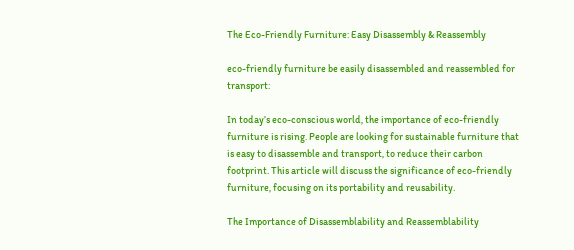The Eco-Friendly Furniture: Easy Disassembly & Reassembly

eco-friendly furniture be easily disassembled and reassembled for transport:

In today’s eco-conscious world, the importance of eco-friendly furniture is rising. People are looking for sustainable furniture that is easy to disassemble and transport, to reduce their carbon footprint. This article will discuss the significance of eco-friendly furniture, focusing on its portability and reusability.

The Importance of Disassemblability and Reassemblability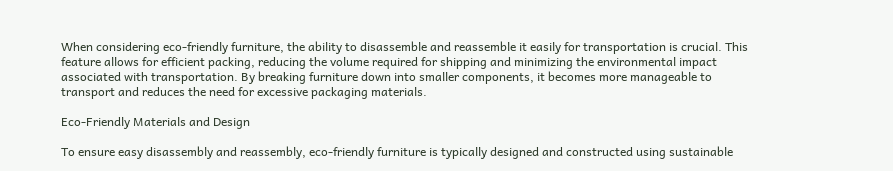When considering eco-friendly furniture, the ability to disassemble and reassemble it easily for transportation is crucial. This feature allows for efficient packing, reducing the volume required for shipping and minimizing the environmental impact associated with transportation. By breaking furniture down into smaller components, it becomes more manageable to transport and reduces the need for excessive packaging materials.

Eco-Friendly Materials and Design

To ensure easy disassembly and reassembly, eco-friendly furniture is typically designed and constructed using sustainable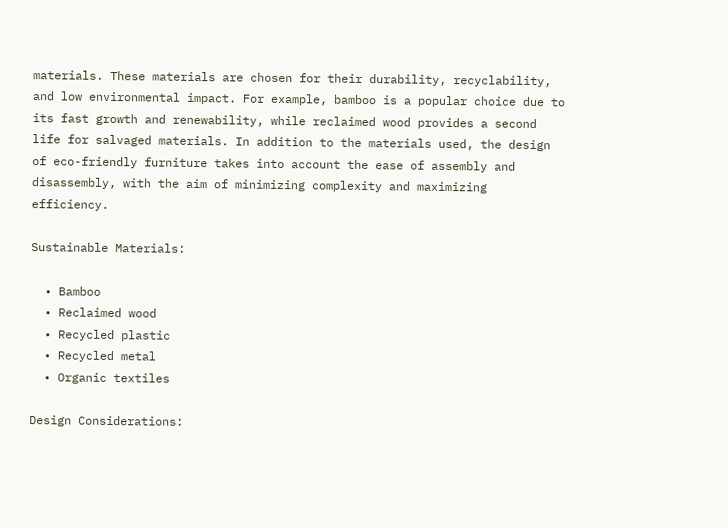materials. These materials are chosen for their durability, recyclability, and low environmental impact. For example, bamboo is a popular choice due to its fast growth and renewability, while reclaimed wood provides a second life for salvaged materials. In addition to the materials used, the design of eco-friendly furniture takes into account the ease of assembly and disassembly, with the aim of minimizing complexity and maximizing efficiency.

Sustainable Materials:

  • Bamboo
  • Reclaimed wood
  • Recycled plastic
  • Recycled metal
  • Organic textiles

Design Considerations: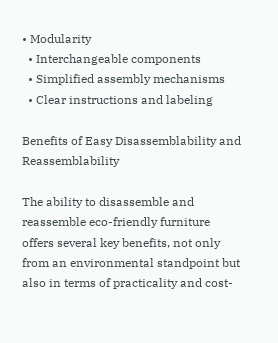• Modularity
  • Interchangeable components
  • Simplified assembly mechanisms
  • Clear instructions and labeling

Benefits of Easy Disassemblability and Reassemblability

The ability to disassemble and reassemble eco-friendly furniture offers several key benefits, not only from an environmental standpoint but also in terms of practicality and cost-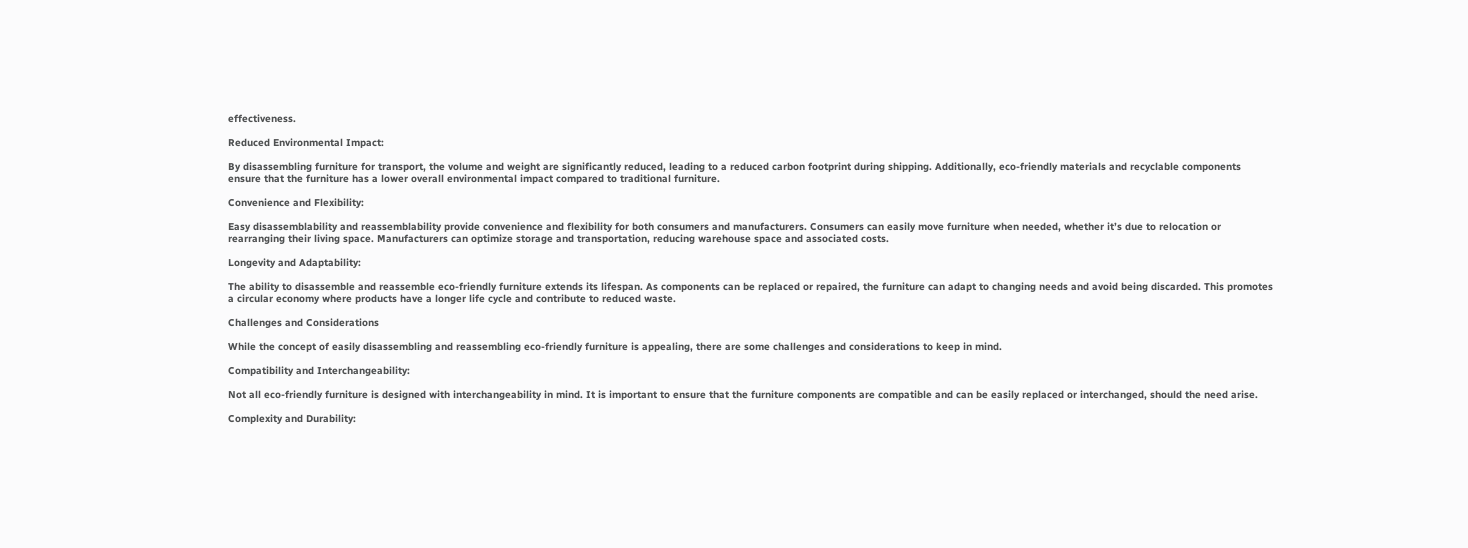effectiveness.

Reduced Environmental Impact:

By disassembling furniture for transport, the volume and weight are significantly reduced, leading to a reduced carbon footprint during shipping. Additionally, eco-friendly materials and recyclable components ensure that the furniture has a lower overall environmental impact compared to traditional furniture.

Convenience and Flexibility:

Easy disassemblability and reassemblability provide convenience and flexibility for both consumers and manufacturers. Consumers can easily move furniture when needed, whether it’s due to relocation or rearranging their living space. Manufacturers can optimize storage and transportation, reducing warehouse space and associated costs.

Longevity and Adaptability:

The ability to disassemble and reassemble eco-friendly furniture extends its lifespan. As components can be replaced or repaired, the furniture can adapt to changing needs and avoid being discarded. This promotes a circular economy where products have a longer life cycle and contribute to reduced waste.

Challenges and Considerations

While the concept of easily disassembling and reassembling eco-friendly furniture is appealing, there are some challenges and considerations to keep in mind.

Compatibility and Interchangeability:

Not all eco-friendly furniture is designed with interchangeability in mind. It is important to ensure that the furniture components are compatible and can be easily replaced or interchanged, should the need arise.

Complexity and Durability: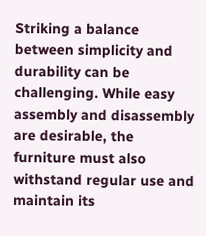Striking a balance between simplicity and durability can be challenging. While easy assembly and disassembly are desirable, the furniture must also withstand regular use and maintain its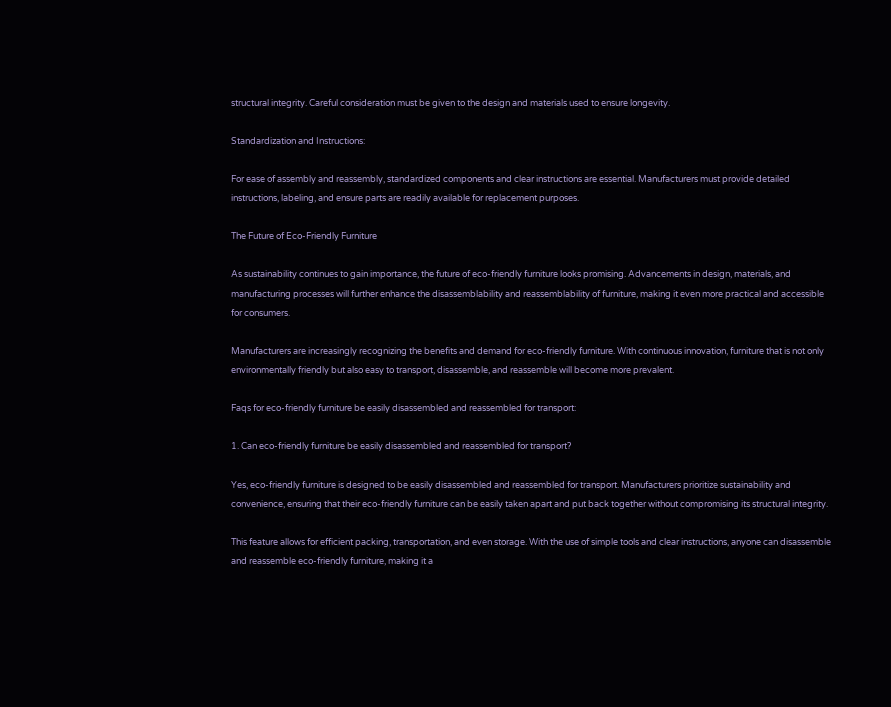structural integrity. Careful consideration must be given to the design and materials used to ensure longevity.

Standardization and Instructions:

For ease of assembly and reassembly, standardized components and clear instructions are essential. Manufacturers must provide detailed instructions, labeling, and ensure parts are readily available for replacement purposes.

The Future of Eco-Friendly Furniture

As sustainability continues to gain importance, the future of eco-friendly furniture looks promising. Advancements in design, materials, and manufacturing processes will further enhance the disassemblability and reassemblability of furniture, making it even more practical and accessible for consumers.

Manufacturers are increasingly recognizing the benefits and demand for eco-friendly furniture. With continuous innovation, furniture that is not only environmentally friendly but also easy to transport, disassemble, and reassemble will become more prevalent.

Faqs for eco-friendly furniture be easily disassembled and reassembled for transport:

1. Can eco-friendly furniture be easily disassembled and reassembled for transport?

Yes, eco-friendly furniture is designed to be easily disassembled and reassembled for transport. Manufacturers prioritize sustainability and convenience, ensuring that their eco-friendly furniture can be easily taken apart and put back together without compromising its structural integrity.

This feature allows for efficient packing, transportation, and even storage. With the use of simple tools and clear instructions, anyone can disassemble and reassemble eco-friendly furniture, making it a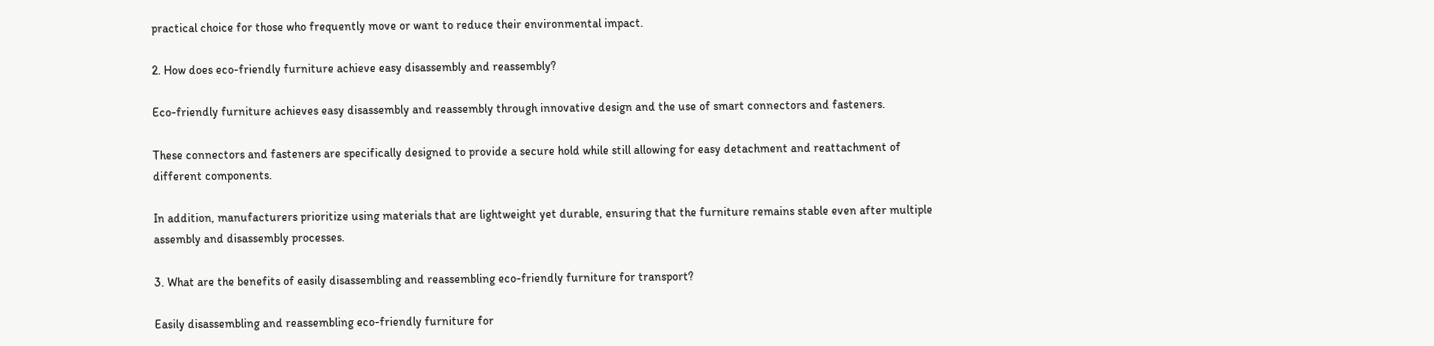practical choice for those who frequently move or want to reduce their environmental impact.

2. How does eco-friendly furniture achieve easy disassembly and reassembly?

Eco-friendly furniture achieves easy disassembly and reassembly through innovative design and the use of smart connectors and fasteners.

These connectors and fasteners are specifically designed to provide a secure hold while still allowing for easy detachment and reattachment of different components.

In addition, manufacturers prioritize using materials that are lightweight yet durable, ensuring that the furniture remains stable even after multiple assembly and disassembly processes.

3. What are the benefits of easily disassembling and reassembling eco-friendly furniture for transport?

Easily disassembling and reassembling eco-friendly furniture for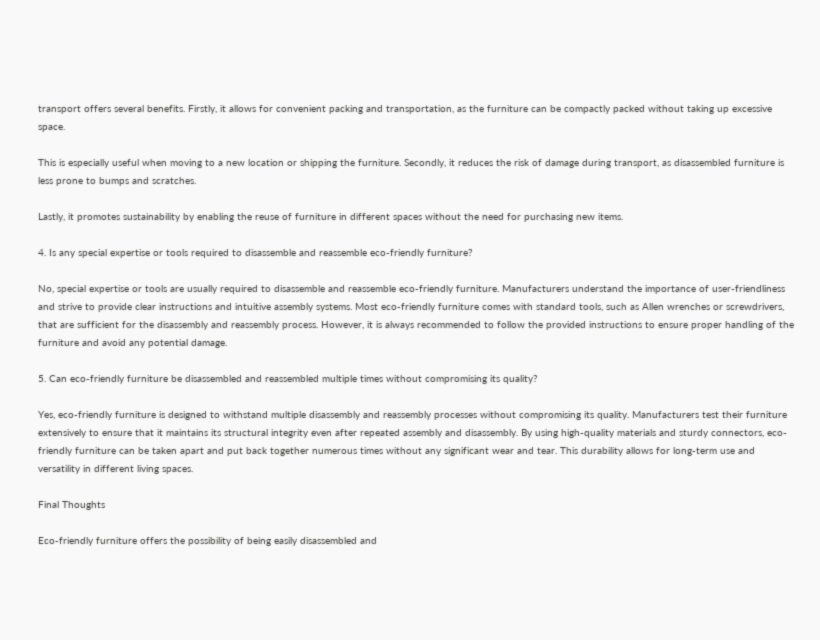transport offers several benefits. Firstly, it allows for convenient packing and transportation, as the furniture can be compactly packed without taking up excessive space.

This is especially useful when moving to a new location or shipping the furniture. Secondly, it reduces the risk of damage during transport, as disassembled furniture is less prone to bumps and scratches.

Lastly, it promotes sustainability by enabling the reuse of furniture in different spaces without the need for purchasing new items.

4. Is any special expertise or tools required to disassemble and reassemble eco-friendly furniture?

No, special expertise or tools are usually required to disassemble and reassemble eco-friendly furniture. Manufacturers understand the importance of user-friendliness and strive to provide clear instructions and intuitive assembly systems. Most eco-friendly furniture comes with standard tools, such as Allen wrenches or screwdrivers, that are sufficient for the disassembly and reassembly process. However, it is always recommended to follow the provided instructions to ensure proper handling of the furniture and avoid any potential damage.

5. Can eco-friendly furniture be disassembled and reassembled multiple times without compromising its quality?

Yes, eco-friendly furniture is designed to withstand multiple disassembly and reassembly processes without compromising its quality. Manufacturers test their furniture extensively to ensure that it maintains its structural integrity even after repeated assembly and disassembly. By using high-quality materials and sturdy connectors, eco-friendly furniture can be taken apart and put back together numerous times without any significant wear and tear. This durability allows for long-term use and versatility in different living spaces.

Final Thoughts

Eco-friendly furniture offers the possibility of being easily disassembled and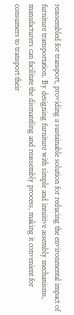reassembled for transport, providing a sustainable solution for reducing the environmental impact of furniture transportation. By designing furniture with simple and intuitive assembly mechanisms, manufacturers can facilitate the dismantling and reassembly process, making it convenient for consumers to transport their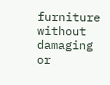furniture without damaging or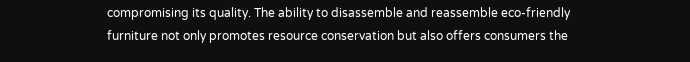compromising its quality. The ability to disassemble and reassemble eco-friendly furniture not only promotes resource conservation but also offers consumers the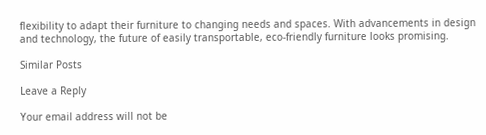flexibility to adapt their furniture to changing needs and spaces. With advancements in design and technology, the future of easily transportable, eco-friendly furniture looks promising.

Similar Posts

Leave a Reply

Your email address will not be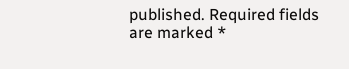published. Required fields are marked *